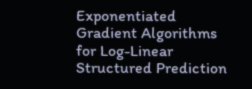Exponentiated Gradient Algorithms for Log-Linear Structured Prediction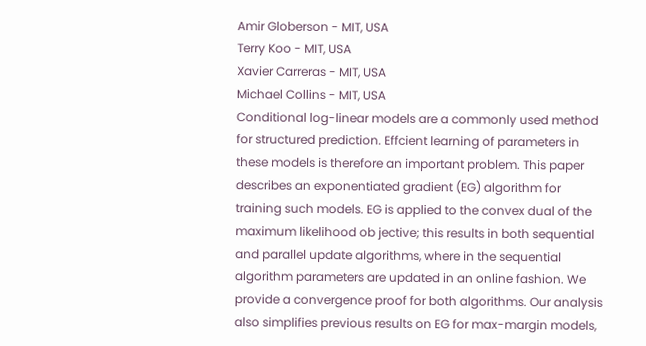Amir Globerson - MIT, USA
Terry Koo - MIT, USA
Xavier Carreras - MIT, USA
Michael Collins - MIT, USA
Conditional log-linear models are a commonly used method for structured prediction. Effcient learning of parameters in these models is therefore an important problem. This paper describes an exponentiated gradient (EG) algorithm for training such models. EG is applied to the convex dual of the maximum likelihood ob jective; this results in both sequential and parallel update algorithms, where in the sequential algorithm parameters are updated in an online fashion. We provide a convergence proof for both algorithms. Our analysis also simplifies previous results on EG for max-margin models,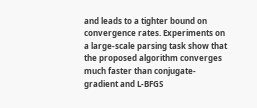and leads to a tighter bound on convergence rates. Experiments on a large-scale parsing task show that the proposed algorithm converges much faster than conjugate-gradient and L-BFGS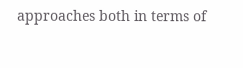approaches both in terms of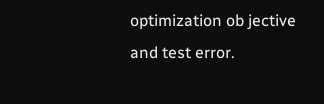optimization ob jective and test error.